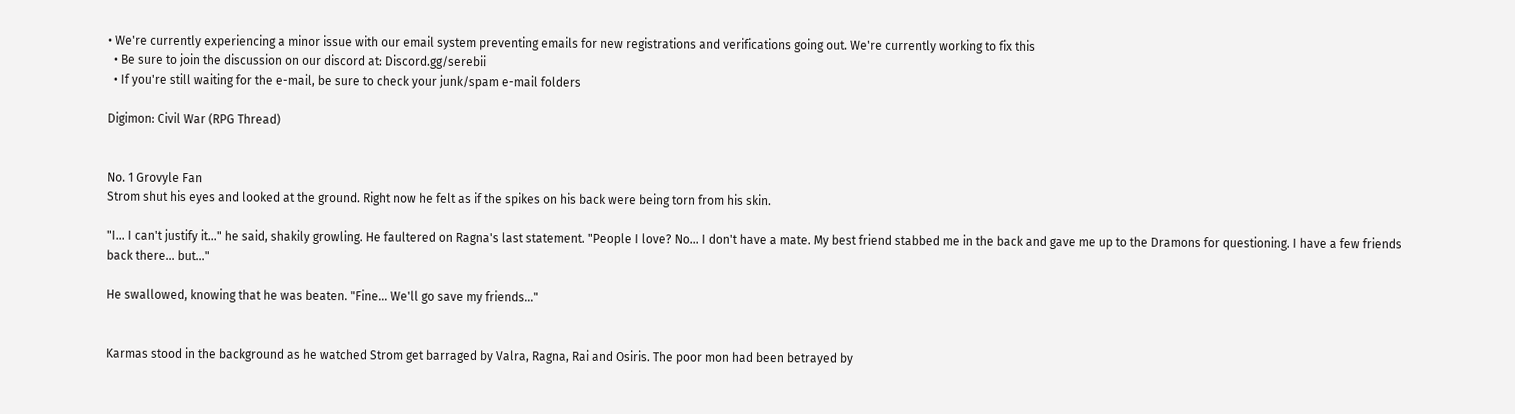• We're currently experiencing a minor issue with our email system preventing emails for new registrations and verifications going out. We're currently working to fix this
  • Be sure to join the discussion on our discord at: Discord.gg/serebii
  • If you're still waiting for the e-mail, be sure to check your junk/spam e-mail folders

Digimon: Civil War (RPG Thread)


No. 1 Grovyle Fan
Strom shut his eyes and looked at the ground. Right now he felt as if the spikes on his back were being torn from his skin.

"I... I can't justify it..." he said, shakily growling. He faultered on Ragna's last statement. "People I love? No... I don't have a mate. My best friend stabbed me in the back and gave me up to the Dramons for questioning. I have a few friends back there... but..."

He swallowed, knowing that he was beaten. "Fine... We'll go save my friends..."


Karmas stood in the background as he watched Strom get barraged by Valra, Ragna, Rai and Osiris. The poor mon had been betrayed by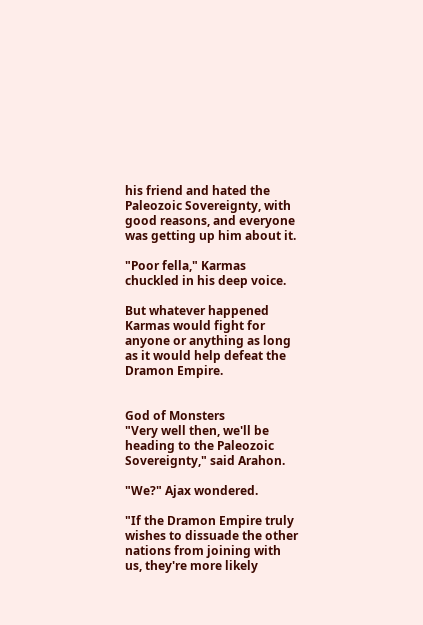his friend and hated the Paleozoic Sovereignty, with good reasons, and everyone was getting up him about it.

"Poor fella," Karmas chuckled in his deep voice.

But whatever happened Karmas would fight for anyone or anything as long as it would help defeat the Dramon Empire.


God of Monsters
"Very well then, we'll be heading to the Paleozoic Sovereignty," said Arahon.

"We?" Ajax wondered.

"If the Dramon Empire truly wishes to dissuade the other nations from joining with us, they're more likely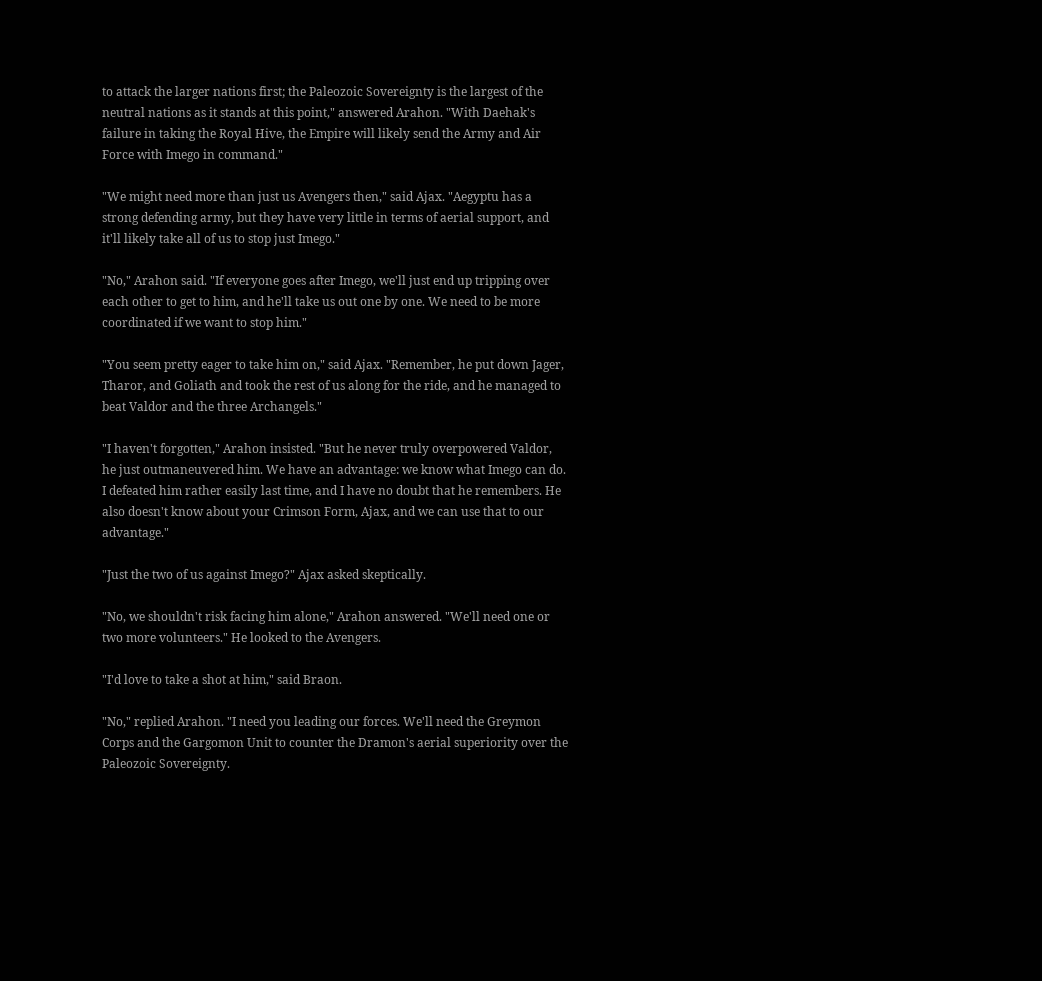to attack the larger nations first; the Paleozoic Sovereignty is the largest of the neutral nations as it stands at this point," answered Arahon. "With Daehak's failure in taking the Royal Hive, the Empire will likely send the Army and Air Force with Imego in command."

"We might need more than just us Avengers then," said Ajax. "Aegyptu has a strong defending army, but they have very little in terms of aerial support, and it'll likely take all of us to stop just Imego."

"No," Arahon said. "If everyone goes after Imego, we'll just end up tripping over each other to get to him, and he'll take us out one by one. We need to be more coordinated if we want to stop him."

"You seem pretty eager to take him on," said Ajax. "Remember, he put down Jager, Tharor, and Goliath and took the rest of us along for the ride, and he managed to beat Valdor and the three Archangels."

"I haven't forgotten," Arahon insisted. "But he never truly overpowered Valdor, he just outmaneuvered him. We have an advantage: we know what Imego can do. I defeated him rather easily last time, and I have no doubt that he remembers. He also doesn't know about your Crimson Form, Ajax, and we can use that to our advantage."

"Just the two of us against Imego?" Ajax asked skeptically.

"No, we shouldn't risk facing him alone," Arahon answered. "We'll need one or two more volunteers." He looked to the Avengers.

"I'd love to take a shot at him," said Braon.

"No," replied Arahon. "I need you leading our forces. We'll need the Greymon Corps and the Gargomon Unit to counter the Dramon's aerial superiority over the Paleozoic Sovereignty.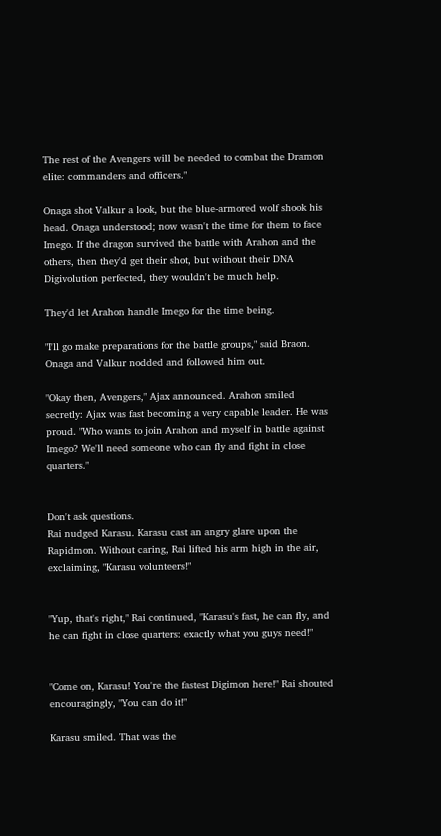The rest of the Avengers will be needed to combat the Dramon elite: commanders and officers."

Onaga shot Valkur a look, but the blue-armored wolf shook his head. Onaga understood; now wasn't the time for them to face Imego. If the dragon survived the battle with Arahon and the others, then they'd get their shot, but without their DNA Digivolution perfected, they wouldn't be much help.

They'd let Arahon handle Imego for the time being.

"I'll go make preparations for the battle groups," said Braon. Onaga and Valkur nodded and followed him out.

"Okay then, Avengers," Ajax announced. Arahon smiled secretly: Ajax was fast becoming a very capable leader. He was proud. "Who wants to join Arahon and myself in battle against Imego? We'll need someone who can fly and fight in close quarters."


Don't ask questions.
Rai nudged Karasu. Karasu cast an angry glare upon the Rapidmon. Without caring, Rai lifted his arm high in the air, exclaiming, "Karasu volunteers!"


"Yup, that's right," Rai continued, "Karasu's fast, he can fly, and he can fight in close quarters: exactly what you guys need!"


"Come on, Karasu! You're the fastest Digimon here!" Rai shouted encouragingly, "You can do it!"

Karasu smiled. That was the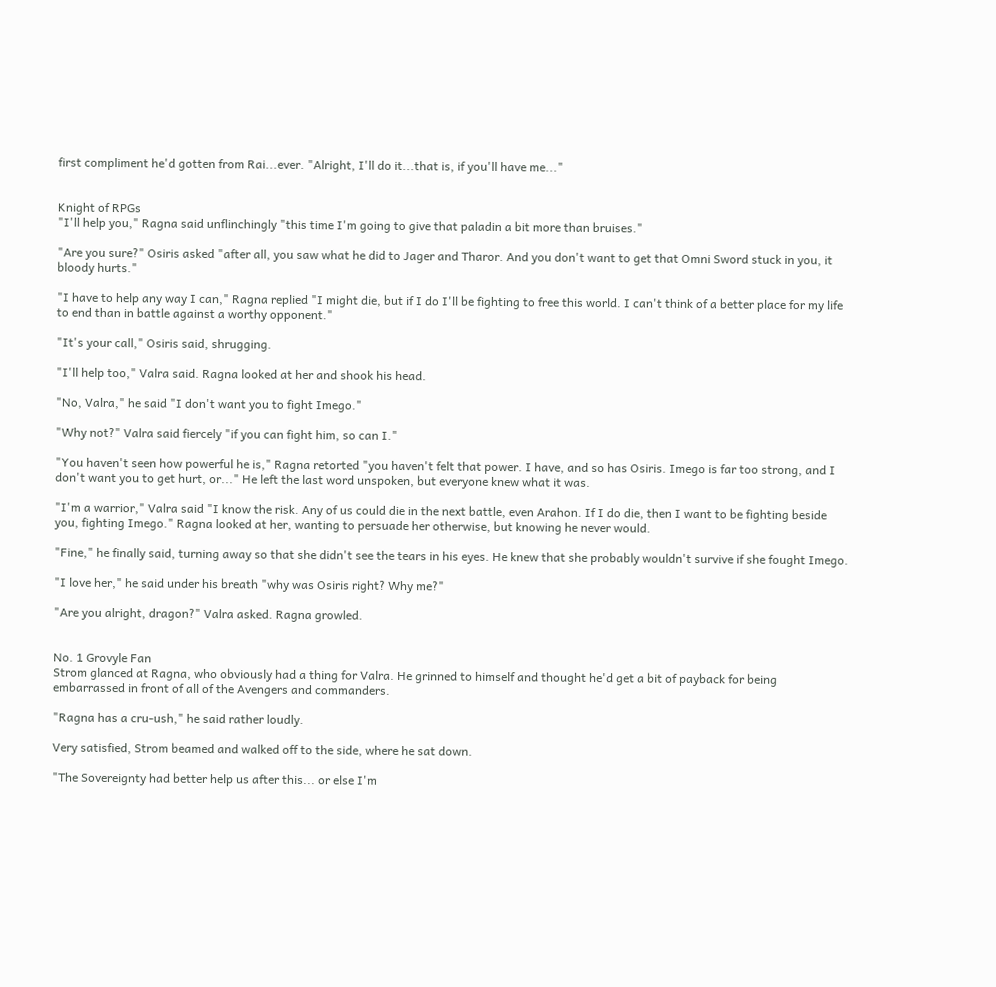first compliment he'd gotten from Rai...ever. "Alright, I'll do it...that is, if you'll have me..."


Knight of RPGs
"I'll help you," Ragna said unflinchingly "this time I'm going to give that paladin a bit more than bruises."

"Are you sure?" Osiris asked "after all, you saw what he did to Jager and Tharor. And you don't want to get that Omni Sword stuck in you, it bloody hurts."

"I have to help any way I can," Ragna replied "I might die, but if I do I'll be fighting to free this world. I can't think of a better place for my life to end than in battle against a worthy opponent."

"It's your call," Osiris said, shrugging.

"I'll help too," Valra said. Ragna looked at her and shook his head.

"No, Valra," he said "I don't want you to fight Imego."

"Why not?" Valra said fiercely "if you can fight him, so can I."

"You haven't seen how powerful he is," Ragna retorted "you haven't felt that power. I have, and so has Osiris. Imego is far too strong, and I don't want you to get hurt, or..." He left the last word unspoken, but everyone knew what it was.

"I'm a warrior," Valra said "I know the risk. Any of us could die in the next battle, even Arahon. If I do die, then I want to be fighting beside you, fighting Imego." Ragna looked at her, wanting to persuade her otherwise, but knowing he never would.

"Fine," he finally said, turning away so that she didn't see the tears in his eyes. He knew that she probably wouldn't survive if she fought Imego.

"I love her," he said under his breath "why was Osiris right? Why me?"

"Are you alright, dragon?" Valra asked. Ragna growled.


No. 1 Grovyle Fan
Strom glanced at Ragna, who obviously had a thing for Valra. He grinned to himself and thought he'd get a bit of payback for being embarrassed in front of all of the Avengers and commanders.

"Ragna has a cru-ush," he said rather loudly.

Very satisfied, Strom beamed and walked off to the side, where he sat down.

"The Sovereignty had better help us after this... or else I'm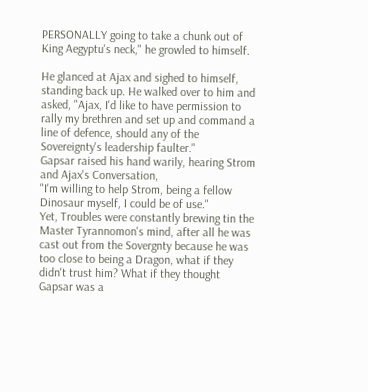PERSONALLY going to take a chunk out of King Aegyptu's neck," he growled to himself.

He glanced at Ajax and sighed to himself, standing back up. He walked over to him and asked, "Ajax, I'd like to have permission to rally my brethren and set up and command a line of defence, should any of the Sovereignty's leadership faulter."
Gapsar raised his hand warily, hearing Strom and Ajax's Conversation,
"I'm willing to help Strom, being a fellow Dinosaur myself, I could be of use."
Yet, Troubles were constantly brewing tin the Master Tyrannomon's mind, after all he was cast out from the Sovergnty because he was too close to being a Dragon, what if they didn't trust him? What if they thought Gapsar was a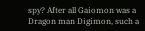spy? After all Gaiomon was a Dragon man Digimon, such a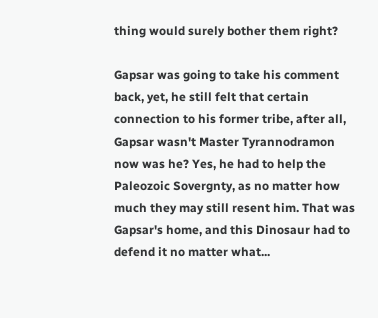thing would surely bother them right?

Gapsar was going to take his comment back, yet, he still felt that certain connection to his former tribe, after all, Gapsar wasn't Master Tyrannodramon now was he? Yes, he had to help the Paleozoic Sovergnty, as no matter how much they may still resent him. That was Gapsar's home, and this Dinosaur had to defend it no matter what...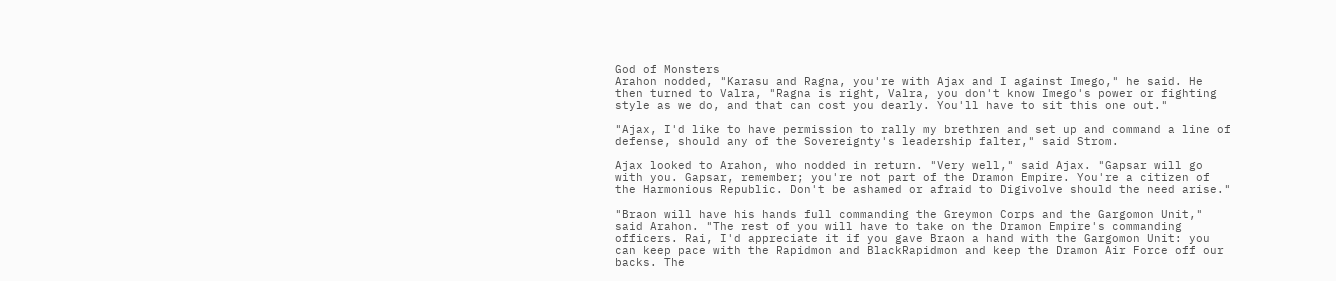God of Monsters
Arahon nodded, "Karasu and Ragna, you're with Ajax and I against Imego," he said. He then turned to Valra, "Ragna is right, Valra, you don't know Imego's power or fighting style as we do, and that can cost you dearly. You'll have to sit this one out."

"Ajax, I'd like to have permission to rally my brethren and set up and command a line of defense, should any of the Sovereignty's leadership falter," said Strom.

Ajax looked to Arahon, who nodded in return. "Very well," said Ajax. "Gapsar will go with you. Gapsar, remember; you're not part of the Dramon Empire. You're a citizen of the Harmonious Republic. Don't be ashamed or afraid to Digivolve should the need arise."

"Braon will have his hands full commanding the Greymon Corps and the Gargomon Unit," said Arahon. "The rest of you will have to take on the Dramon Empire's commanding officers. Rai, I'd appreciate it if you gave Braon a hand with the Gargomon Unit: you can keep pace with the Rapidmon and BlackRapidmon and keep the Dramon Air Force off our backs. The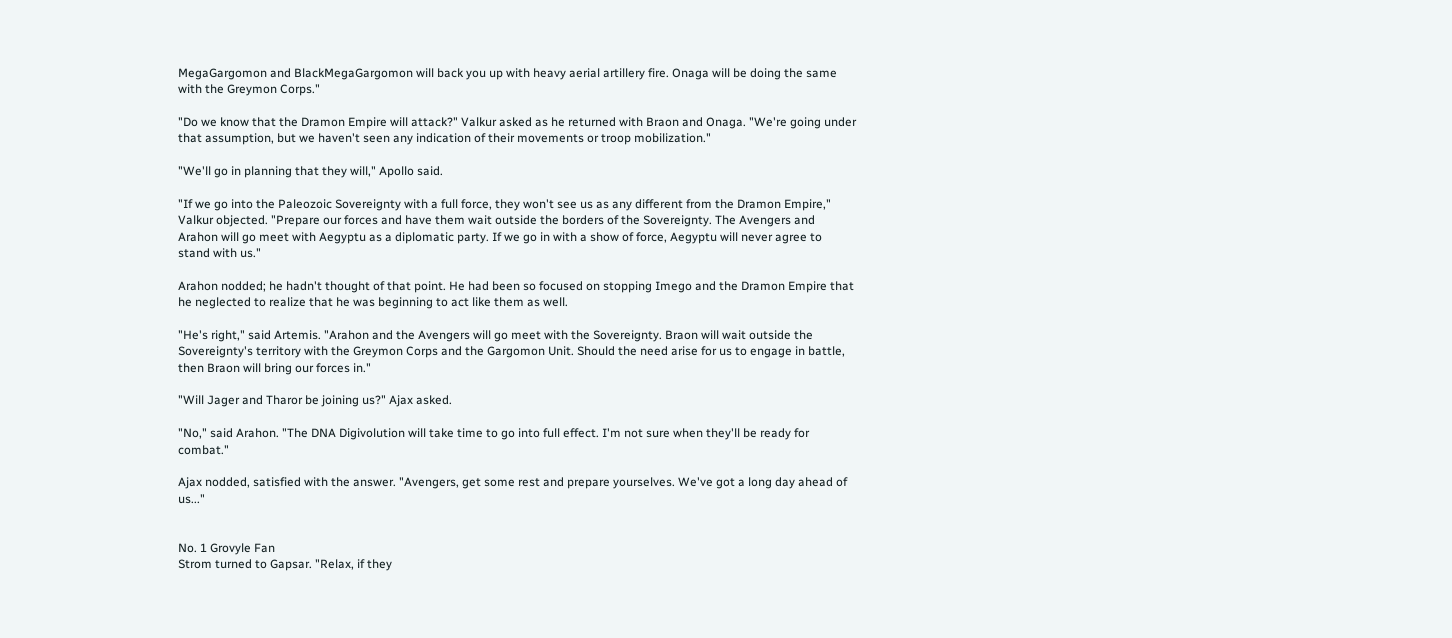MegaGargomon and BlackMegaGargomon will back you up with heavy aerial artillery fire. Onaga will be doing the same with the Greymon Corps."

"Do we know that the Dramon Empire will attack?" Valkur asked as he returned with Braon and Onaga. "We're going under that assumption, but we haven't seen any indication of their movements or troop mobilization."

"We'll go in planning that they will," Apollo said.

"If we go into the Paleozoic Sovereignty with a full force, they won't see us as any different from the Dramon Empire," Valkur objected. "Prepare our forces and have them wait outside the borders of the Sovereignty. The Avengers and Arahon will go meet with Aegyptu as a diplomatic party. If we go in with a show of force, Aegyptu will never agree to stand with us."

Arahon nodded; he hadn't thought of that point. He had been so focused on stopping Imego and the Dramon Empire that he neglected to realize that he was beginning to act like them as well.

"He's right," said Artemis. "Arahon and the Avengers will go meet with the Sovereignty. Braon will wait outside the Sovereignty's territory with the Greymon Corps and the Gargomon Unit. Should the need arise for us to engage in battle, then Braon will bring our forces in."

"Will Jager and Tharor be joining us?" Ajax asked.

"No," said Arahon. "The DNA Digivolution will take time to go into full effect. I'm not sure when they'll be ready for combat."

Ajax nodded, satisfied with the answer. "Avengers, get some rest and prepare yourselves. We've got a long day ahead of us..."


No. 1 Grovyle Fan
Strom turned to Gapsar. "Relax, if they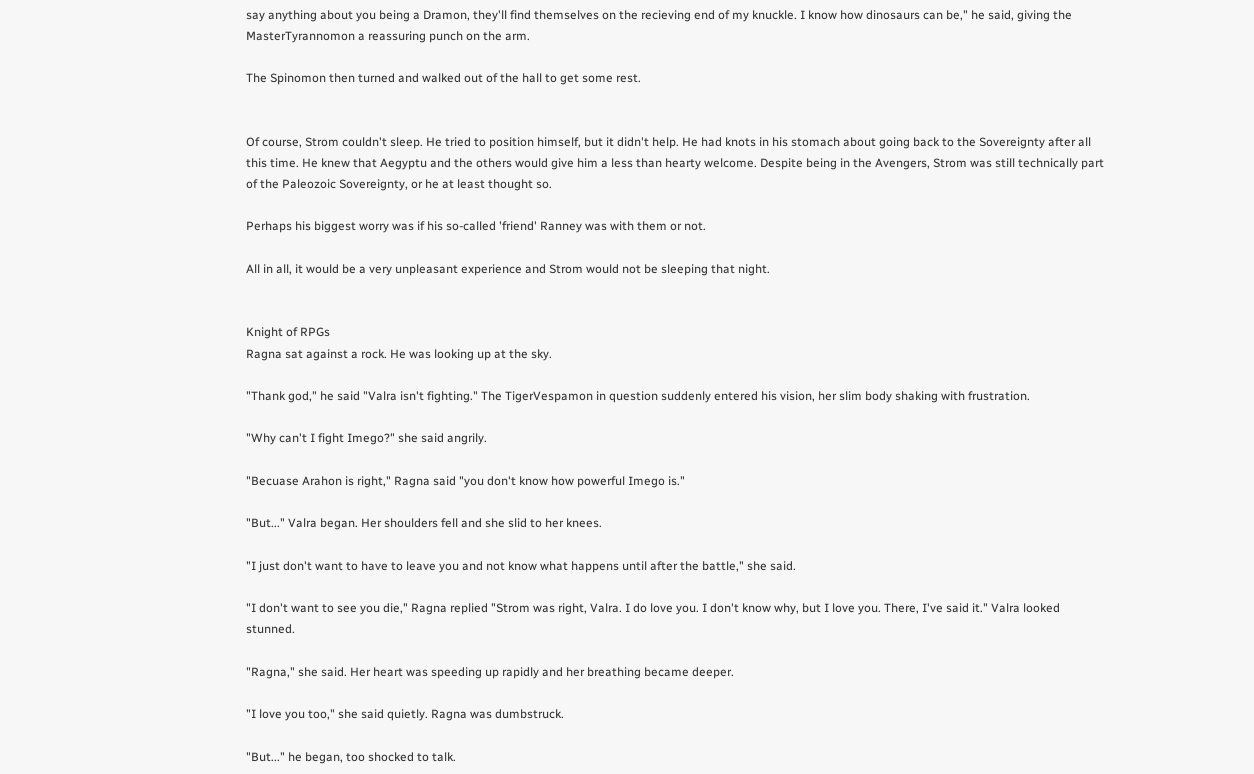say anything about you being a Dramon, they'll find themselves on the recieving end of my knuckle. I know how dinosaurs can be," he said, giving the MasterTyrannomon a reassuring punch on the arm.

The Spinomon then turned and walked out of the hall to get some rest.


Of course, Strom couldn't sleep. He tried to position himself, but it didn't help. He had knots in his stomach about going back to the Sovereignty after all this time. He knew that Aegyptu and the others would give him a less than hearty welcome. Despite being in the Avengers, Strom was still technically part of the Paleozoic Sovereignty, or he at least thought so.

Perhaps his biggest worry was if his so-called 'friend' Ranney was with them or not.

All in all, it would be a very unpleasant experience and Strom would not be sleeping that night.


Knight of RPGs
Ragna sat against a rock. He was looking up at the sky.

"Thank god," he said "Valra isn't fighting." The TigerVespamon in question suddenly entered his vision, her slim body shaking with frustration.

"Why can't I fight Imego?" she said angrily.

"Becuase Arahon is right," Ragna said "you don't know how powerful Imego is."

"But..." Valra began. Her shoulders fell and she slid to her knees.

"I just don't want to have to leave you and not know what happens until after the battle," she said.

"I don't want to see you die," Ragna replied "Strom was right, Valra. I do love you. I don't know why, but I love you. There, I've said it." Valra looked stunned.

"Ragna," she said. Her heart was speeding up rapidly and her breathing became deeper.

"I love you too," she said quietly. Ragna was dumbstruck.

"But..." he began, too shocked to talk.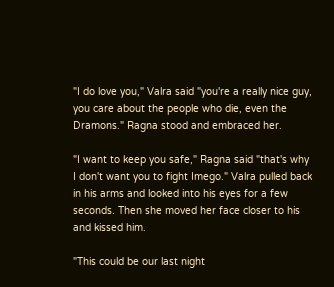"I do love you," Valra said "you're a really nice guy, you care about the people who die, even the Dramons." Ragna stood and embraced her.

"I want to keep you safe," Ragna said "that's why I don't want you to fight Imego." Valra pulled back in his arms and looked into his eyes for a few seconds. Then she moved her face closer to his and kissed him.

"This could be our last night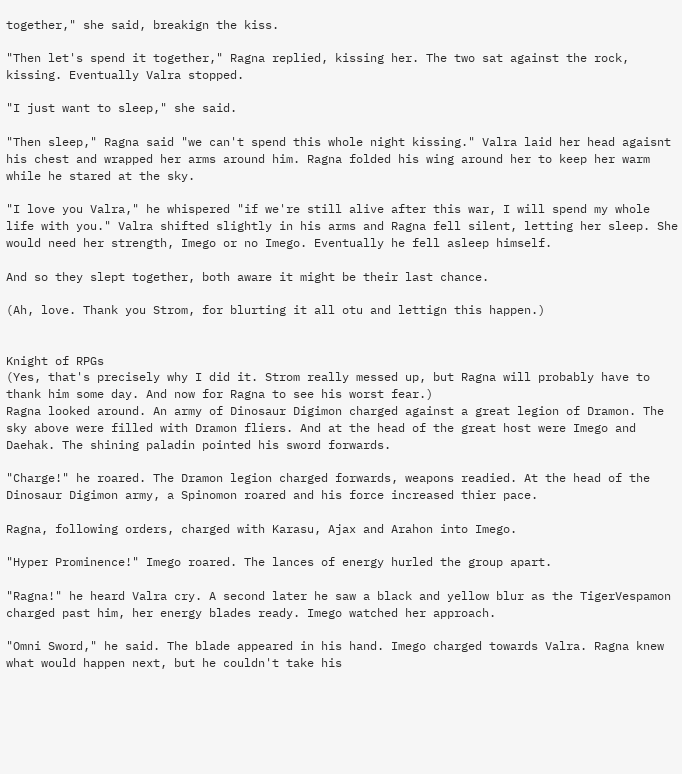together," she said, breakign the kiss.

"Then let's spend it together," Ragna replied, kissing her. The two sat against the rock, kissing. Eventually Valra stopped.

"I just want to sleep," she said.

"Then sleep," Ragna said "we can't spend this whole night kissing." Valra laid her head agaisnt his chest and wrapped her arms around him. Ragna folded his wing around her to keep her warm while he stared at the sky.

"I love you Valra," he whispered "if we're still alive after this war, I will spend my whole life with you." Valra shifted slightly in his arms and Ragna fell silent, letting her sleep. She would need her strength, Imego or no Imego. Eventually he fell asleep himself.

And so they slept together, both aware it might be their last chance.

(Ah, love. Thank you Strom, for blurting it all otu and lettign this happen.)


Knight of RPGs
(Yes, that's precisely why I did it. Strom really messed up, but Ragna will probably have to thank him some day. And now for Ragna to see his worst fear.)
Ragna looked around. An army of Dinosaur Digimon charged against a great legion of Dramon. The sky above were filled with Dramon fliers. And at the head of the great host were Imego and Daehak. The shining paladin pointed his sword forwards.

"Charge!" he roared. The Dramon legion charged forwards, weapons readied. At the head of the Dinosaur Digimon army, a Spinomon roared and his force increased thier pace.

Ragna, following orders, charged with Karasu, Ajax and Arahon into Imego.

"Hyper Prominence!" Imego roared. The lances of energy hurled the group apart.

"Ragna!" he heard Valra cry. A second later he saw a black and yellow blur as the TigerVespamon charged past him, her energy blades ready. Imego watched her approach.

"Omni Sword," he said. The blade appeared in his hand. Imego charged towards Valra. Ragna knew what would happen next, but he couldn't take his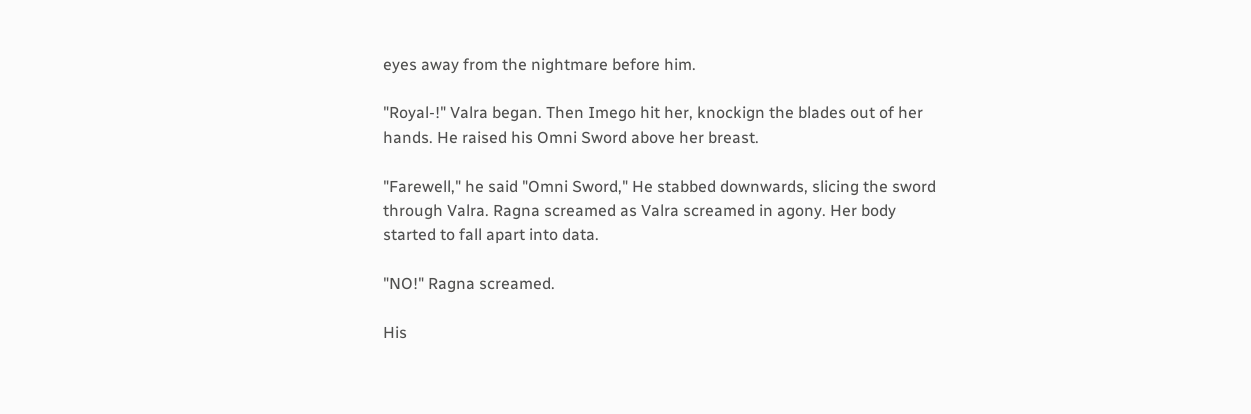eyes away from the nightmare before him.

"Royal-!" Valra began. Then Imego hit her, knockign the blades out of her hands. He raised his Omni Sword above her breast.

"Farewell," he said "Omni Sword," He stabbed downwards, slicing the sword through Valra. Ragna screamed as Valra screamed in agony. Her body started to fall apart into data.

"NO!" Ragna screamed.

His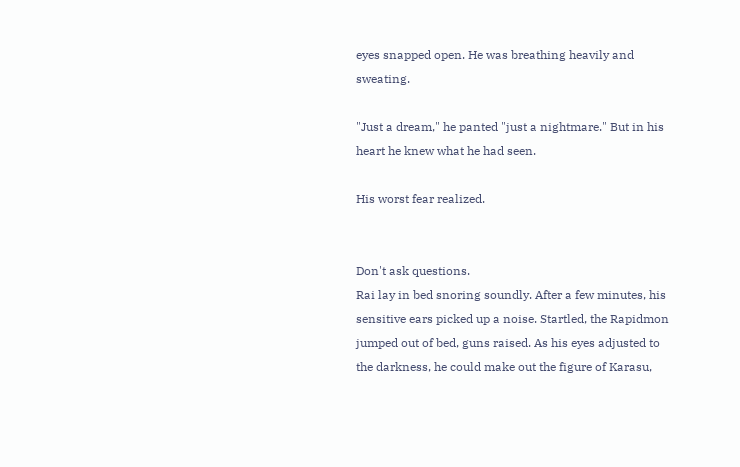eyes snapped open. He was breathing heavily and sweating.

"Just a dream," he panted "just a nightmare." But in his heart he knew what he had seen.

His worst fear realized.


Don't ask questions.
Rai lay in bed snoring soundly. After a few minutes, his sensitive ears picked up a noise. Startled, the Rapidmon jumped out of bed, guns raised. As his eyes adjusted to the darkness, he could make out the figure of Karasu,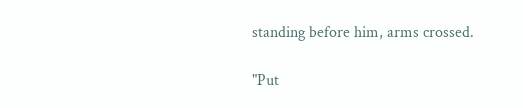standing before him, arms crossed.

"Put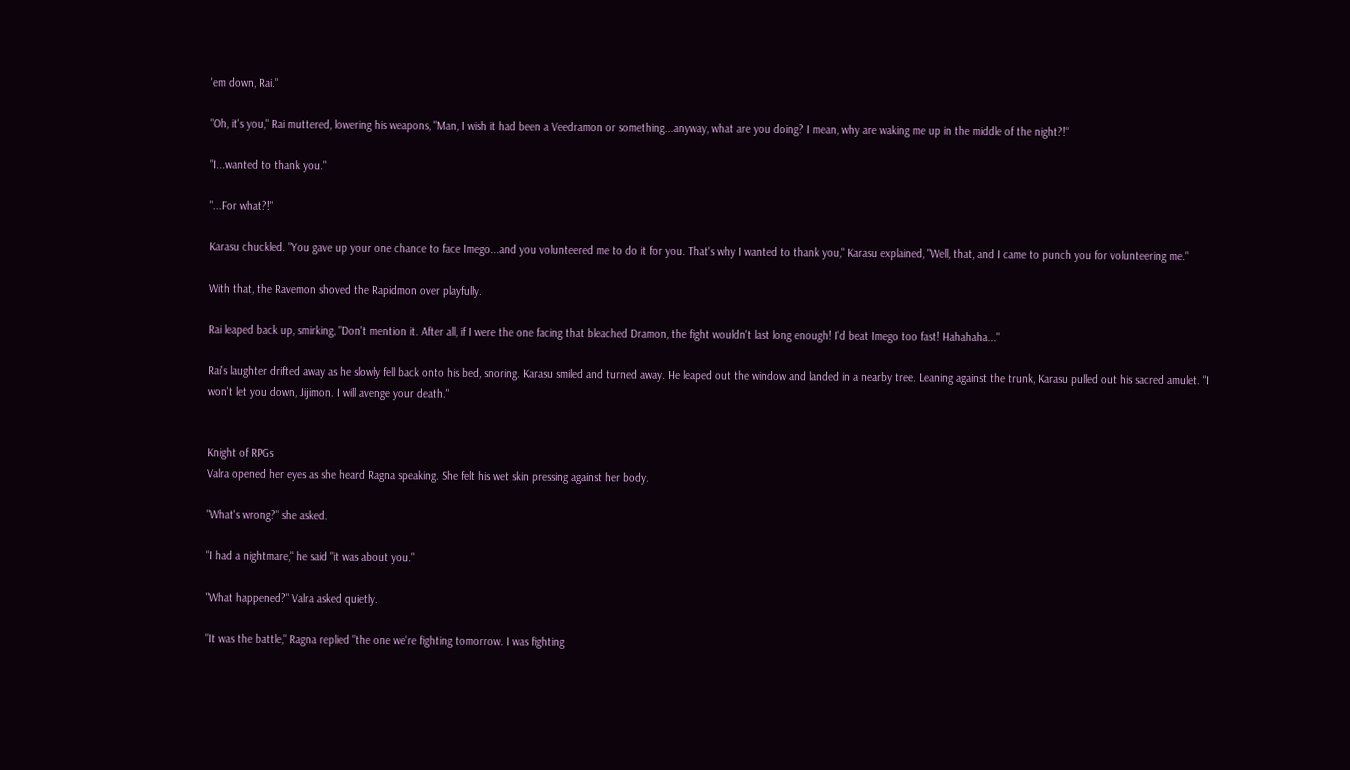'em down, Rai."

"Oh, it's you," Rai muttered, lowering his weapons, "Man, I wish it had been a Veedramon or something...anyway, what are you doing? I mean, why are waking me up in the middle of the night?!"

"I...wanted to thank you."

"...For what?!"

Karasu chuckled. "You gave up your one chance to face Imego...and you volunteered me to do it for you. That's why I wanted to thank you," Karasu explained, "Well, that, and I came to punch you for volunteering me."

With that, the Ravemon shoved the Rapidmon over playfully.

Rai leaped back up, smirking, "Don't mention it. After all, if I were the one facing that bleached Dramon, the fight wouldn't last long enough! I'd beat Imego too fast! Hahahaha..."

Rai's laughter drifted away as he slowly fell back onto his bed, snoring. Karasu smiled and turned away. He leaped out the window and landed in a nearby tree. Leaning against the trunk, Karasu pulled out his sacred amulet. "I won't let you down, Jijimon. I will avenge your death."


Knight of RPGs
Valra opened her eyes as she heard Ragna speaking. She felt his wet skin pressing against her body.

"What's wrong?" she asked.

"I had a nightmare," he said "it was about you."

"What happened?" Valra asked quietly.

"It was the battle," Ragna replied "the one we're fighting tomorrow. I was fighting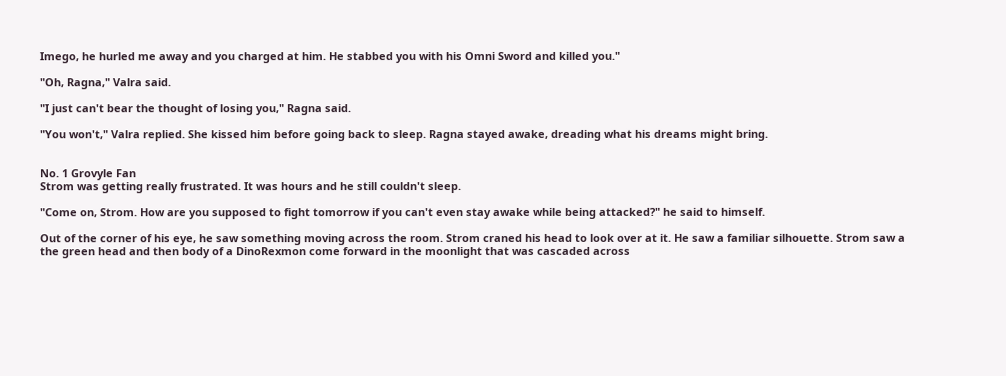Imego, he hurled me away and you charged at him. He stabbed you with his Omni Sword and killed you."

"Oh, Ragna," Valra said.

"I just can't bear the thought of losing you," Ragna said.

"You won't," Valra replied. She kissed him before going back to sleep. Ragna stayed awake, dreading what his dreams might bring.


No. 1 Grovyle Fan
Strom was getting really frustrated. It was hours and he still couldn't sleep.

"Come on, Strom. How are you supposed to fight tomorrow if you can't even stay awake while being attacked?" he said to himself.

Out of the corner of his eye, he saw something moving across the room. Strom craned his head to look over at it. He saw a familiar silhouette. Strom saw a the green head and then body of a DinoRexmon come forward in the moonlight that was cascaded across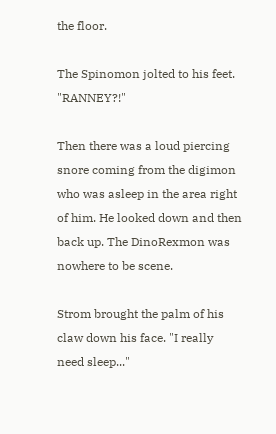the floor.

The Spinomon jolted to his feet. "RANNEY?!"

Then there was a loud piercing snore coming from the digimon who was asleep in the area right of him. He looked down and then back up. The DinoRexmon was nowhere to be scene.

Strom brought the palm of his claw down his face. "I really need sleep..."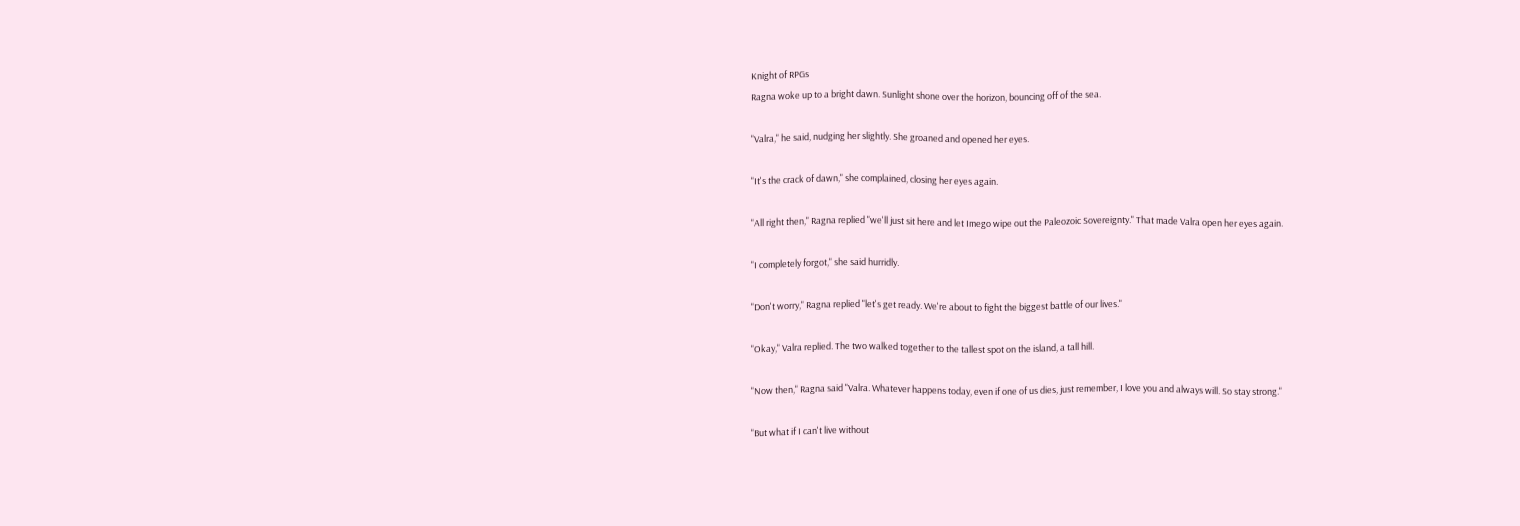Knight of RPGs
Ragna woke up to a bright dawn. Sunlight shone over the horizon, bouncing off of the sea.

"Valra," he said, nudging her slightly. She groaned and opened her eyes.

"It's the crack of dawn," she complained, closing her eyes again.

"All right then," Ragna replied "we'll just sit here and let Imego wipe out the Paleozoic Sovereignty." That made Valra open her eyes again.

"I completely forgot," she said hurridly.

"Don't worry," Ragna replied "let's get ready. We're about to fight the biggest battle of our lives."

"Okay," Valra replied. The two walked together to the tallest spot on the island, a tall hill.

"Now then," Ragna said "Valra. Whatever happens today, even if one of us dies, just remember, I love you and always will. So stay strong."

"But what if I can't live without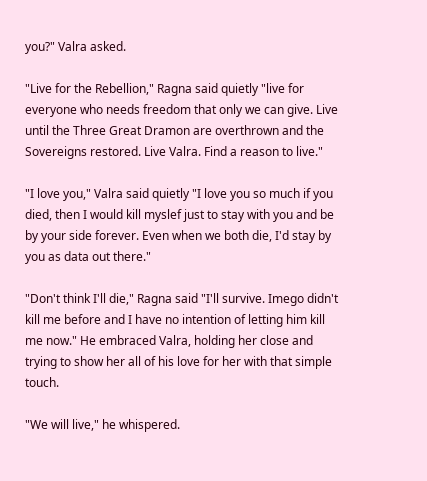you?" Valra asked.

"Live for the Rebellion," Ragna said quietly "live for everyone who needs freedom that only we can give. Live until the Three Great Dramon are overthrown and the Sovereigns restored. Live Valra. Find a reason to live."

"I love you," Valra said quietly "I love you so much if you died, then I would kill myslef just to stay with you and be by your side forever. Even when we both die, I'd stay by you as data out there."

"Don't think I'll die," Ragna said "I'll survive. Imego didn't kill me before and I have no intention of letting him kill me now." He embraced Valra, holding her close and trying to show her all of his love for her with that simple touch.

"We will live," he whispered.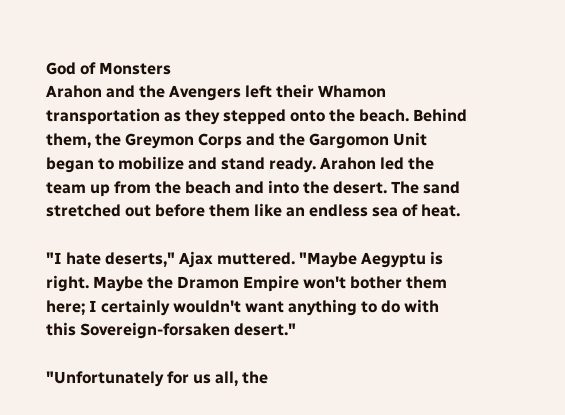God of Monsters
Arahon and the Avengers left their Whamon transportation as they stepped onto the beach. Behind them, the Greymon Corps and the Gargomon Unit began to mobilize and stand ready. Arahon led the team up from the beach and into the desert. The sand stretched out before them like an endless sea of heat.

"I hate deserts," Ajax muttered. "Maybe Aegyptu is right. Maybe the Dramon Empire won't bother them here; I certainly wouldn't want anything to do with this Sovereign-forsaken desert."

"Unfortunately for us all, the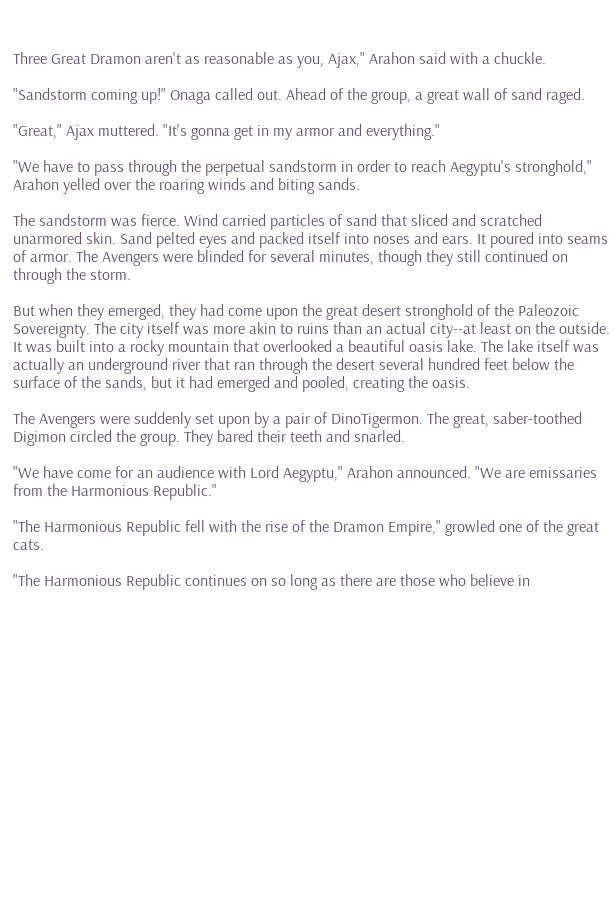Three Great Dramon aren't as reasonable as you, Ajax," Arahon said with a chuckle.

"Sandstorm coming up!" Onaga called out. Ahead of the group, a great wall of sand raged.

"Great," Ajax muttered. "It's gonna get in my armor and everything."

"We have to pass through the perpetual sandstorm in order to reach Aegyptu's stronghold," Arahon yelled over the roaring winds and biting sands.

The sandstorm was fierce. Wind carried particles of sand that sliced and scratched unarmored skin. Sand pelted eyes and packed itself into noses and ears. It poured into seams of armor. The Avengers were blinded for several minutes, though they still continued on through the storm.

But when they emerged, they had come upon the great desert stronghold of the Paleozoic Sovereignty. The city itself was more akin to ruins than an actual city--at least on the outside. It was built into a rocky mountain that overlooked a beautiful oasis lake. The lake itself was actually an underground river that ran through the desert several hundred feet below the surface of the sands, but it had emerged and pooled, creating the oasis.

The Avengers were suddenly set upon by a pair of DinoTigermon. The great, saber-toothed Digimon circled the group. They bared their teeth and snarled.

"We have come for an audience with Lord Aegyptu," Arahon announced. "We are emissaries from the Harmonious Republic."

"The Harmonious Republic fell with the rise of the Dramon Empire," growled one of the great cats.

"The Harmonious Republic continues on so long as there are those who believe in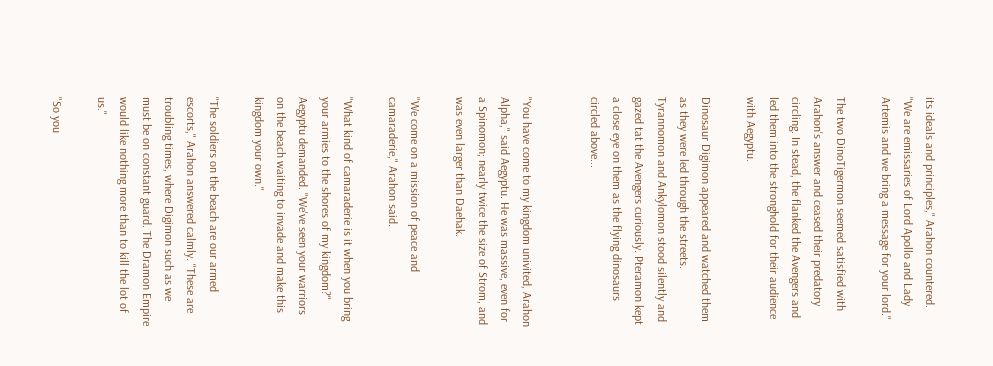its ideals and principles," Arahon countered. "We are emissaries of Lord Apollo and Lady Artemis and we bring a message for your lord."

The two DinoTigermon seemed satisfied with Arahon's answer and ceased their predatory circling. In stead, the flanked the Avengers and led them into the stronghold for their audience with Aegyptu.

Dinosaur Digimon appeared and watched them as they were led through the streets. Tyrannomon and Ankylomon stood silently and gazed tat the Avengers curiously. Pteramon kept a close eye on them as the flying dinosaurs circled above...


"You have come to my kingdom univited, Arahon Alpha," said Aegyptu. He was massive, even for a Spinomon; nearly twice the size of Strom, and was even larger than Daehak.

"We come on a mission of peace and camaraderie," Arahon said.

"What kind of camaraderie is it when you bring your armies to the shores of my kingdom?" Aegyptu demanded. "We've seen your warriors on the beach waiting to invade and make this kingdom your own."

"The soldiers on the beach are our armed escorts," Arahon answered calmly. "These are troubling times, where Digimon such as we must be on constant guard. The Dramon Empire would like nothing more than to kill the lot of us."

"So you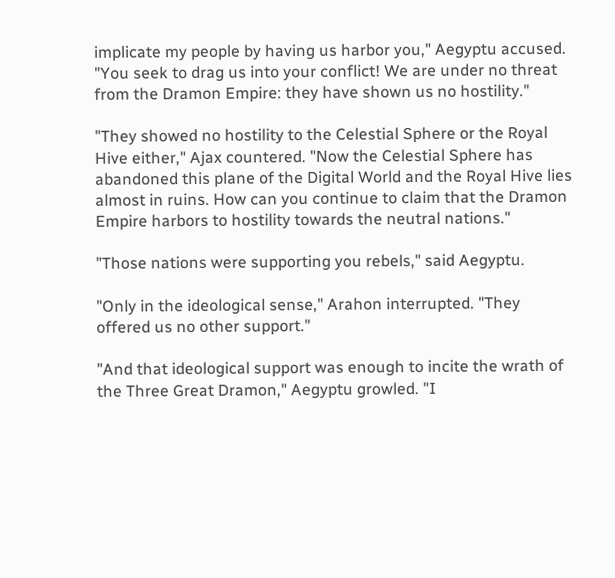implicate my people by having us harbor you," Aegyptu accused. "You seek to drag us into your conflict! We are under no threat from the Dramon Empire: they have shown us no hostility."

"They showed no hostility to the Celestial Sphere or the Royal Hive either," Ajax countered. "Now the Celestial Sphere has abandoned this plane of the Digital World and the Royal Hive lies almost in ruins. How can you continue to claim that the Dramon Empire harbors to hostility towards the neutral nations."

"Those nations were supporting you rebels," said Aegyptu.

"Only in the ideological sense," Arahon interrupted. "They offered us no other support."

"And that ideological support was enough to incite the wrath of the Three Great Dramon," Aegyptu growled. "I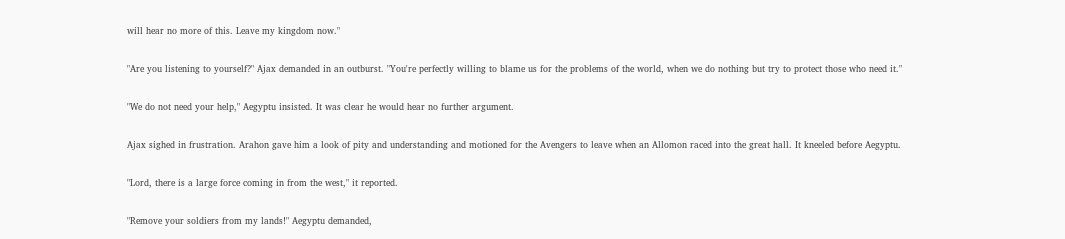will hear no more of this. Leave my kingdom now."

"Are you listening to yourself?" Ajax demanded in an outburst. "You're perfectly willing to blame us for the problems of the world, when we do nothing but try to protect those who need it."

"We do not need your help," Aegyptu insisted. It was clear he would hear no further argument.

Ajax sighed in frustration. Arahon gave him a look of pity and understanding and motioned for the Avengers to leave when an Allomon raced into the great hall. It kneeled before Aegyptu.

"Lord, there is a large force coming in from the west," it reported.

"Remove your soldiers from my lands!" Aegyptu demanded,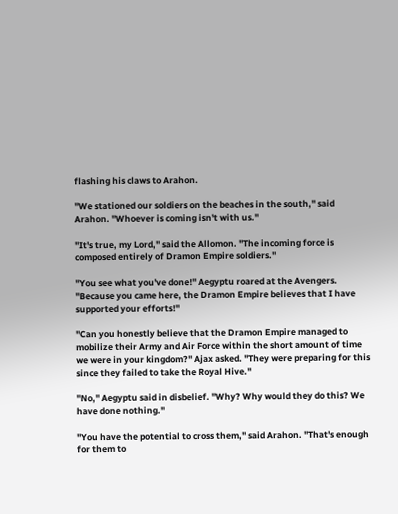flashing his claws to Arahon.

"We stationed our soldiers on the beaches in the south," said Arahon. "Whoever is coming isn't with us."

"It's true, my Lord," said the Allomon. "The incoming force is composed entirely of Dramon Empire soldiers."

"You see what you've done!" Aegyptu roared at the Avengers. "Because you came here, the Dramon Empire believes that I have supported your efforts!"

"Can you honestly believe that the Dramon Empire managed to mobilize their Army and Air Force within the short amount of time we were in your kingdom?" Ajax asked. "They were preparing for this since they failed to take the Royal Hive."

"No," Aegyptu said in disbelief. "Why? Why would they do this? We have done nothing."

"You have the potential to cross them," said Arahon. "That's enough for them to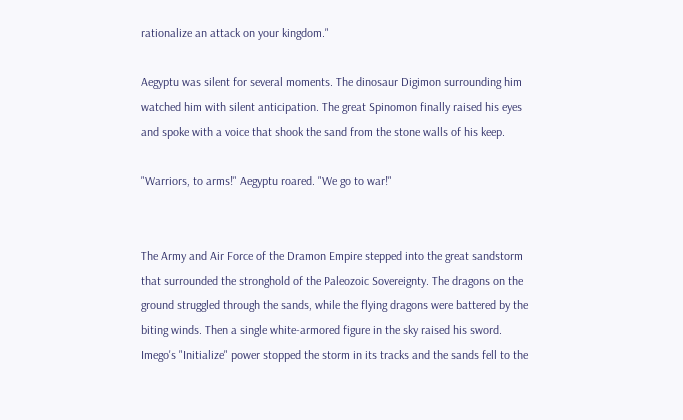rationalize an attack on your kingdom."

Aegyptu was silent for several moments. The dinosaur Digimon surrounding him watched him with silent anticipation. The great Spinomon finally raised his eyes and spoke with a voice that shook the sand from the stone walls of his keep.

"Warriors, to arms!" Aegyptu roared. "We go to war!"


The Army and Air Force of the Dramon Empire stepped into the great sandstorm that surrounded the stronghold of the Paleozoic Sovereignty. The dragons on the ground struggled through the sands, while the flying dragons were battered by the biting winds. Then a single white-armored figure in the sky raised his sword. Imego's "Initialize" power stopped the storm in its tracks and the sands fell to the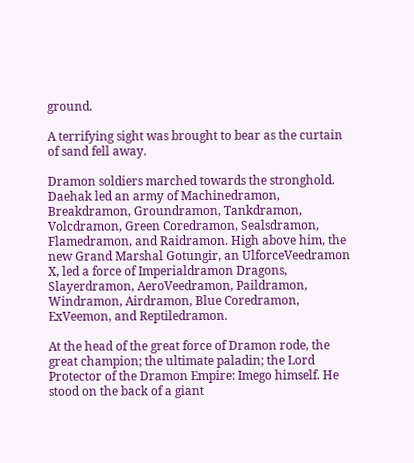ground.

A terrifying sight was brought to bear as the curtain of sand fell away.

Dramon soldiers marched towards the stronghold. Daehak led an army of Machinedramon, Breakdramon, Groundramon, Tankdramon, Volcdramon, Green Coredramon, Sealsdramon, Flamedramon, and Raidramon. High above him, the new Grand Marshal Gotungir, an UlforceVeedramon X, led a force of Imperialdramon Dragons, Slayerdramon, AeroVeedramon, Paildramon, Windramon, Airdramon, Blue Coredramon, ExVeemon, and Reptiledramon.

At the head of the great force of Dramon rode, the great champion; the ultimate paladin; the Lord Protector of the Dramon Empire: Imego himself. He stood on the back of a giant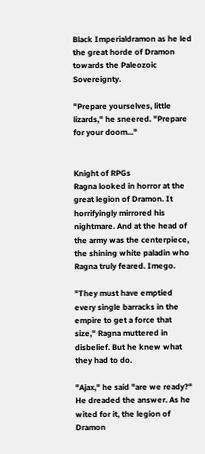Black Imperialdramon as he led the great horde of Dramon towards the Paleozoic Sovereignty.

"Prepare yourselves, little lizards," he sneered. "Prepare for your doom..."


Knight of RPGs
Ragna looked in horror at the great legion of Dramon. It horrifyingly mirrored his nightmare. And at the head of the army was the centerpiece, the shining white paladin who Ragna truly feared. Imego.

"They must have emptied every single barracks in the empire to get a force that size," Ragna muttered in disbelief. But he knew what they had to do.

"Ajax," he said "are we ready?" He dreaded the answer. As he wited for it, the legion of Dramon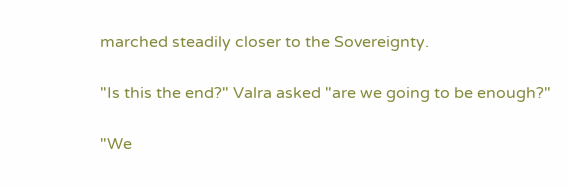marched steadily closer to the Sovereignty.

"Is this the end?" Valra asked "are we going to be enough?"

"We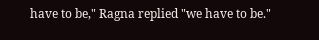have to be," Ragna replied "we have to be."